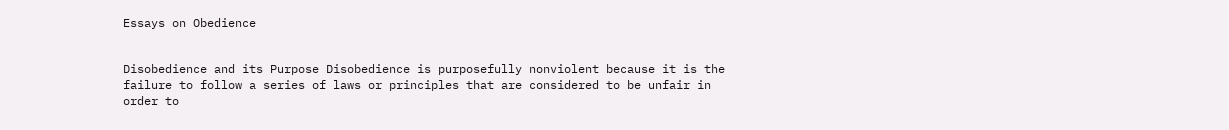Essays on Obedience


Disobedience and its Purpose Disobedience is purposefully nonviolent because it is the failure to follow a series of laws or principles that are considered to be unfair in order to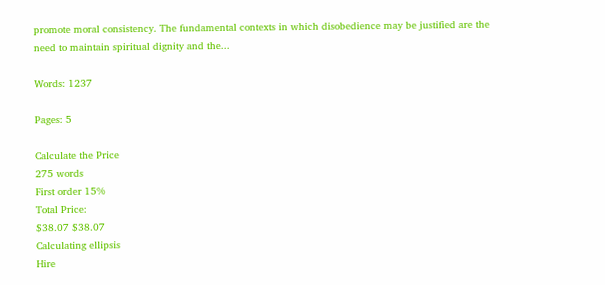promote moral consistency. The fundamental contexts in which disobedience may be justified are the need to maintain spiritual dignity and the...

Words: 1237

Pages: 5

Calculate the Price
275 words
First order 15%
Total Price:
$38.07 $38.07
Calculating ellipsis
Hire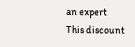an expert
This discount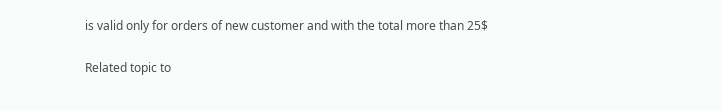is valid only for orders of new customer and with the total more than 25$

Related topic to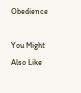Obedience

You Might Also Like